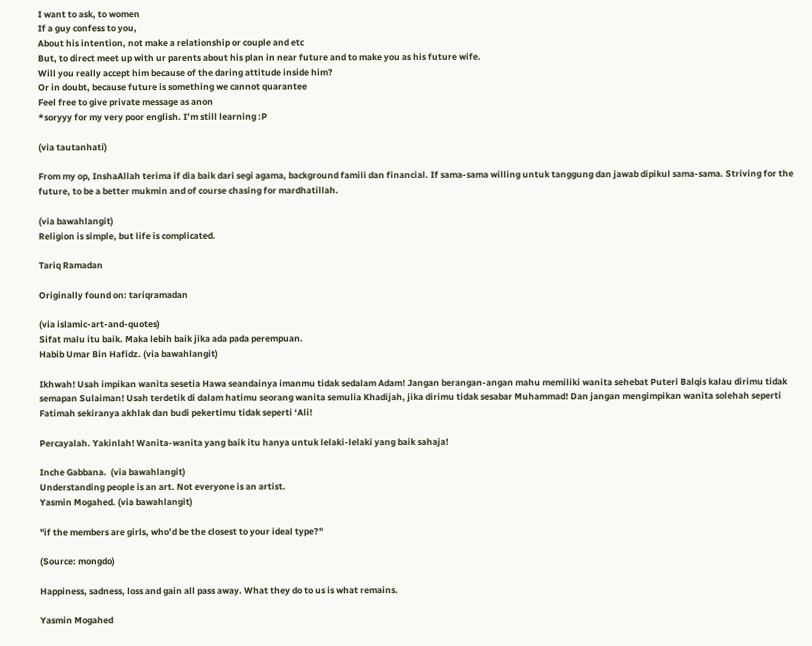I want to ask, to women
If a guy confess to you,
About his intention, not make a relationship or couple and etc
But, to direct meet up with ur parents about his plan in near future and to make you as his future wife.
Will you really accept him because of the daring attitude inside him?
Or in doubt, because future is something we cannot quarantee
Feel free to give private message as anon
*soryyy for my very poor english. I’m still learning :P

(via tautanhati)

From my op, InshaAllah terima if dia baik dari segi agama, background famili dan financial. If sama-sama willing untuk tanggung dan jawab dipikul sama-sama. Striving for the future, to be a better mukmin and of course chasing for mardhatillah.

(via bawahlangit)
Religion is simple, but life is complicated.

Tariq Ramadan

Originally found on: tariqramadan

(via islamic-art-and-quotes)
Sifat malu itu baik. Maka lebih baik jika ada pada perempuan.
Habib Umar Bin Hafidz. (via bawahlangit)

Ikhwah! Usah impikan wanita sesetia Hawa seandainya imanmu tidak sedalam Adam! Jangan berangan-angan mahu memiliki wanita sehebat Puteri Balqis kalau dirimu tidak semapan Sulaiman! Usah terdetik di dalam hatimu seorang wanita semulia Khadijah, jika dirimu tidak sesabar Muhammad! Dan jangan mengimpikan wanita solehah seperti Fatimah sekiranya akhlak dan budi pekertimu tidak seperti ‘Ali!

Percayalah. Yakinlah! Wanita-wanita yang baik itu hanya untuk lelaki-lelaki yang baik sahaja!

Inche Gabbana.  (via bawahlangit)
Understanding people is an art. Not everyone is an artist.
Yasmin Mogahed. (via bawahlangit)

"if the members are girls, who’d be the closest to your ideal type?"

(Source: mongdo)

Happiness, sadness, loss and gain all pass away. What they do to us is what remains.

Yasmin Mogahed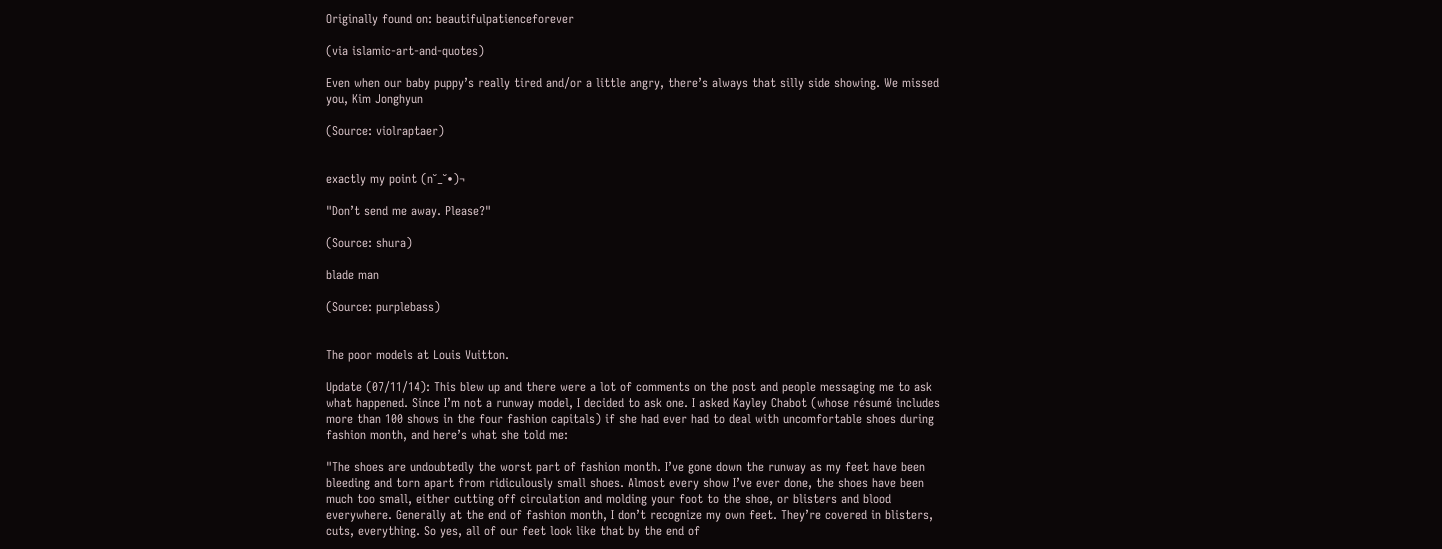Originally found on: beautifulpatienceforever

(via islamic-art-and-quotes)

Even when our baby puppy’s really tired and/or a little angry, there’s always that silly side showing. We missed you, Kim Jonghyun

(Source: violraptaer)


exactly my point (n˘_˘•)¬

"Don’t send me away. Please?"

(Source: shura)

blade man

(Source: purplebass)


The poor models at Louis Vuitton.

Update (07/11/14): This blew up and there were a lot of comments on the post and people messaging me to ask what happened. Since I’m not a runway model, I decided to ask one. I asked Kayley Chabot (whose résumé includes more than 100 shows in the four fashion capitals) if she had ever had to deal with uncomfortable shoes during fashion month, and here’s what she told me:

"The shoes are undoubtedly the worst part of fashion month. I’ve gone down the runway as my feet have been bleeding and torn apart from ridiculously small shoes. Almost every show I’ve ever done, the shoes have been much too small, either cutting off circulation and molding your foot to the shoe, or blisters and blood everywhere. Generally at the end of fashion month, I don’t recognize my own feet. They’re covered in blisters, cuts, everything. So yes, all of our feet look like that by the end of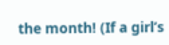the month! (If a girl’s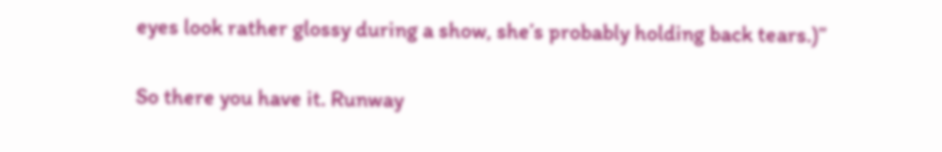eyes look rather glossy during a show, she’s probably holding back tears.)”

So there you have it. Runway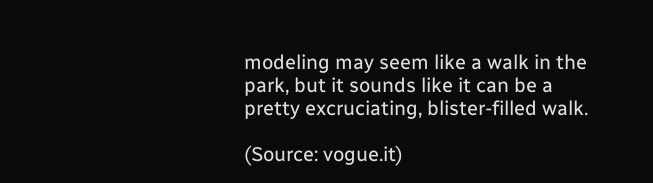modeling may seem like a walk in the park, but it sounds like it can be a pretty excruciating, blister-filled walk.

(Source: vogue.it)